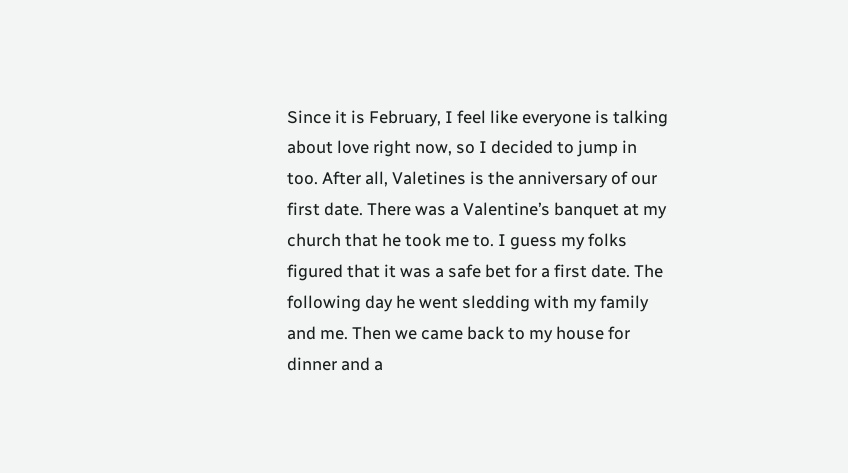Since it is February, I feel like everyone is talking about love right now, so I decided to jump in too. After all, Valetines is the anniversary of our first date. There was a Valentine’s banquet at my church that he took me to. I guess my folks figured that it was a safe bet for a first date. The following day he went sledding with my family and me. Then we came back to my house for dinner and a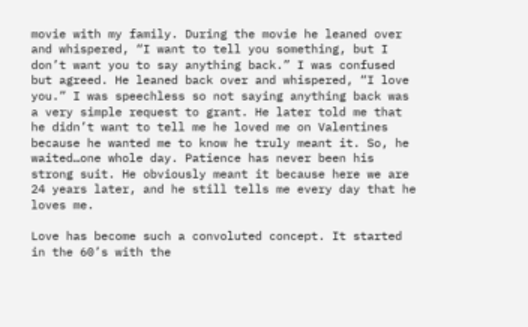movie with my family. During the movie he leaned over and whispered, “I want to tell you something, but I don’t want you to say anything back.” I was confused but agreed. He leaned back over and whispered, “I love you.” I was speechless so not saying anything back was a very simple request to grant. He later told me that he didn’t want to tell me he loved me on Valentines because he wanted me to know he truly meant it. So, he waited…one whole day. Patience has never been his strong suit. He obviously meant it because here we are 24 years later, and he still tells me every day that he loves me.

Love has become such a convoluted concept. It started in the 60’s with the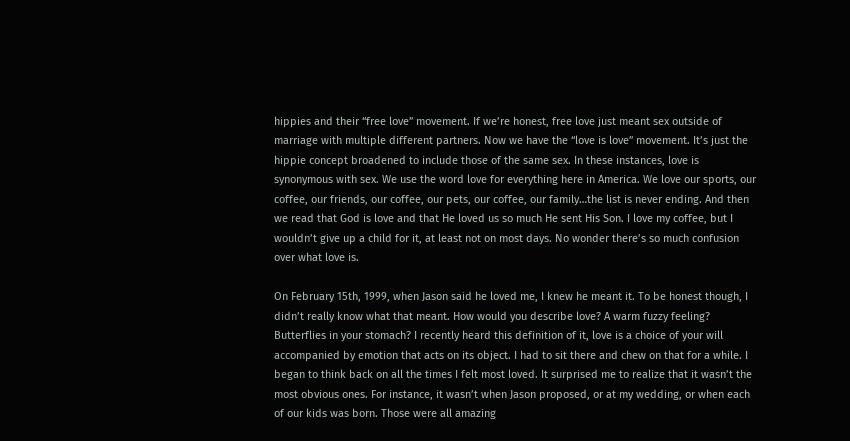hippies and their “free love” movement. If we’re honest, free love just meant sex outside of marriage with multiple different partners. Now we have the “love is love” movement. It’s just the hippie concept broadened to include those of the same sex. In these instances, love is synonymous with sex. We use the word love for everything here in America. We love our sports, our coffee, our friends, our coffee, our pets, our coffee, our family…the list is never ending. And then we read that God is love and that He loved us so much He sent His Son. I love my coffee, but I wouldn’t give up a child for it, at least not on most days. No wonder there’s so much confusion over what love is.

On February 15th, 1999, when Jason said he loved me, I knew he meant it. To be honest though, I didn’t really know what that meant. How would you describe love? A warm fuzzy feeling? Butterflies in your stomach? I recently heard this definition of it, love is a choice of your will accompanied by emotion that acts on its object. I had to sit there and chew on that for a while. I began to think back on all the times I felt most loved. It surprised me to realize that it wasn’t the most obvious ones. For instance, it wasn’t when Jason proposed, or at my wedding, or when each of our kids was born. Those were all amazing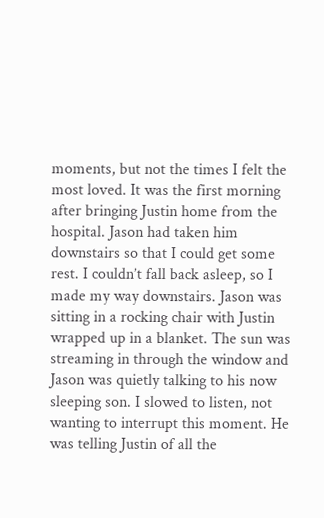moments, but not the times I felt the most loved. It was the first morning after bringing Justin home from the hospital. Jason had taken him downstairs so that I could get some rest. I couldn’t fall back asleep, so I made my way downstairs. Jason was sitting in a rocking chair with Justin wrapped up in a blanket. The sun was streaming in through the window and Jason was quietly talking to his now sleeping son. I slowed to listen, not wanting to interrupt this moment. He was telling Justin of all the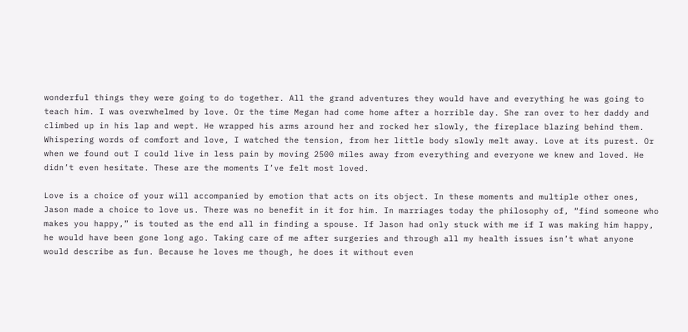wonderful things they were going to do together. All the grand adventures they would have and everything he was going to teach him. I was overwhelmed by love. Or the time Megan had come home after a horrible day. She ran over to her daddy and climbed up in his lap and wept. He wrapped his arms around her and rocked her slowly, the fireplace blazing behind them. Whispering words of comfort and love, I watched the tension, from her little body slowly melt away. Love at its purest. Or when we found out I could live in less pain by moving 2500 miles away from everything and everyone we knew and loved. He didn’t even hesitate. These are the moments I’ve felt most loved.

Love is a choice of your will accompanied by emotion that acts on its object. In these moments and multiple other ones, Jason made a choice to love us. There was no benefit in it for him. In marriages today the philosophy of, “find someone who makes you happy,” is touted as the end all in finding a spouse. If Jason had only stuck with me if I was making him happy, he would have been gone long ago. Taking care of me after surgeries and through all my health issues isn’t what anyone would describe as fun. Because he loves me though, he does it without even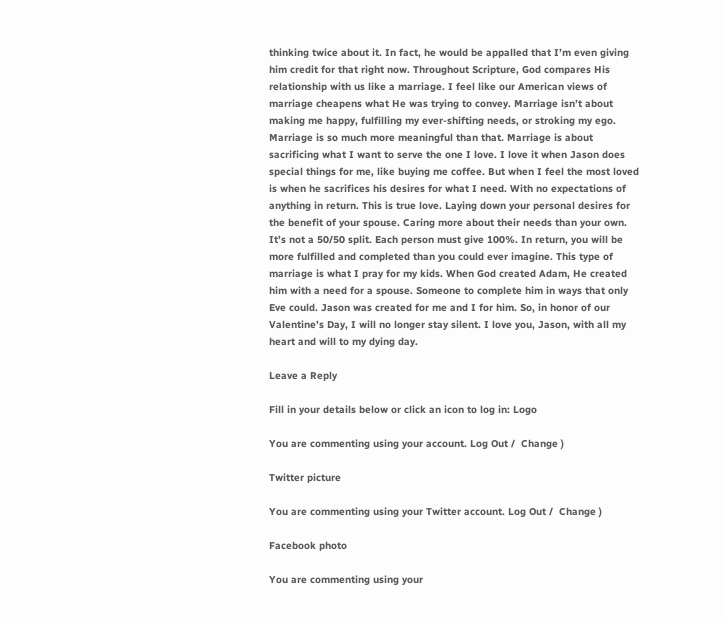thinking twice about it. In fact, he would be appalled that I’m even giving him credit for that right now. Throughout Scripture, God compares His relationship with us like a marriage. I feel like our American views of marriage cheapens what He was trying to convey. Marriage isn’t about making me happy, fulfilling my ever-shifting needs, or stroking my ego. Marriage is so much more meaningful than that. Marriage is about sacrificing what I want to serve the one I love. I love it when Jason does special things for me, like buying me coffee. But when I feel the most loved is when he sacrifices his desires for what I need. With no expectations of anything in return. This is true love. Laying down your personal desires for the benefit of your spouse. Caring more about their needs than your own. It’s not a 50/50 split. Each person must give 100%. In return, you will be more fulfilled and completed than you could ever imagine. This type of marriage is what I pray for my kids. When God created Adam, He created him with a need for a spouse. Someone to complete him in ways that only Eve could. Jason was created for me and I for him. So, in honor of our Valentine’s Day, I will no longer stay silent. I love you, Jason, with all my heart and will to my dying day.

Leave a Reply

Fill in your details below or click an icon to log in: Logo

You are commenting using your account. Log Out /  Change )

Twitter picture

You are commenting using your Twitter account. Log Out /  Change )

Facebook photo

You are commenting using your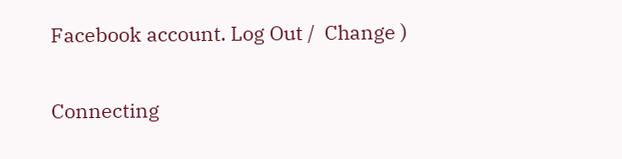Facebook account. Log Out /  Change )

Connecting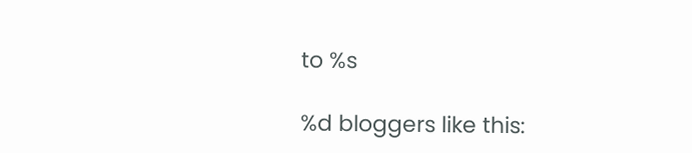to %s

%d bloggers like this: